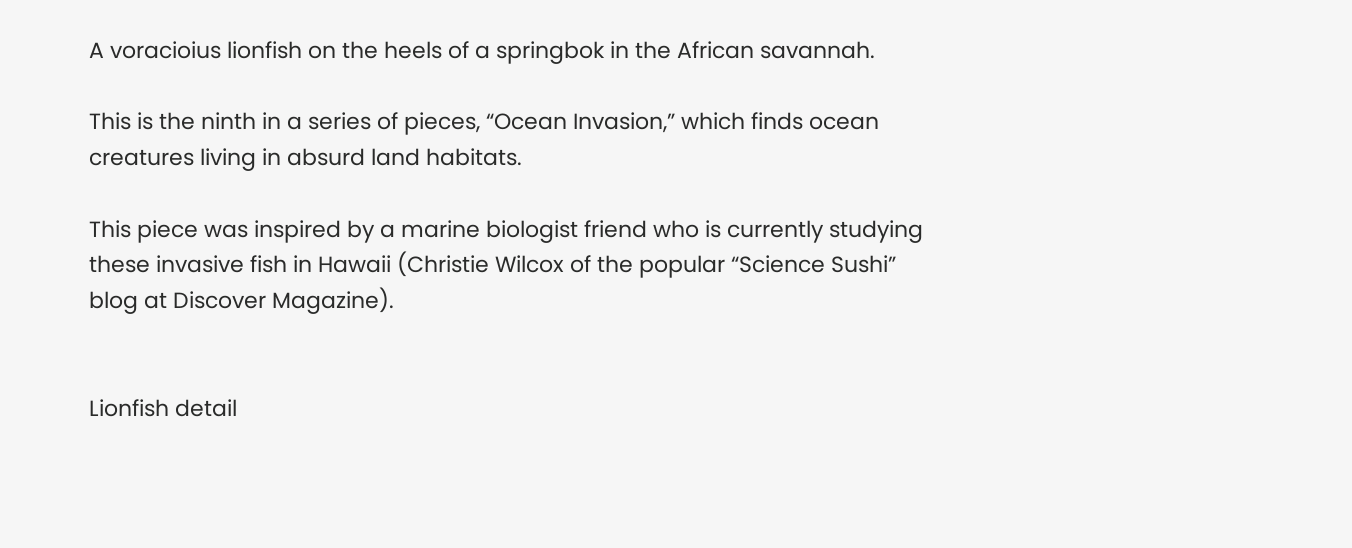A voracioius lionfish on the heels of a springbok in the African savannah.

This is the ninth in a series of pieces, “Ocean Invasion,” which finds ocean creatures living in absurd land habitats.

This piece was inspired by a marine biologist friend who is currently studying these invasive fish in Hawaii (Christie Wilcox of the popular “Science Sushi” blog at Discover Magazine).


Lionfish detail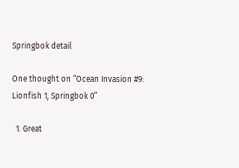Springbok detail

One thought on “Ocean Invasion #9: Lionfish 1, Springbok 0”

  1. Great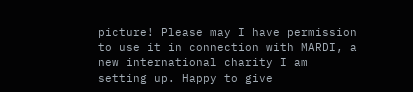picture! Please may I have permission to use it in connection with MARDI, a new international charity I am setting up. Happy to give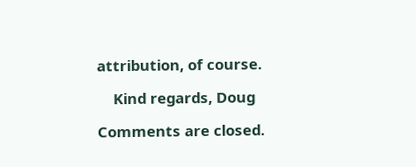attribution, of course.

    Kind regards, Doug

Comments are closed.